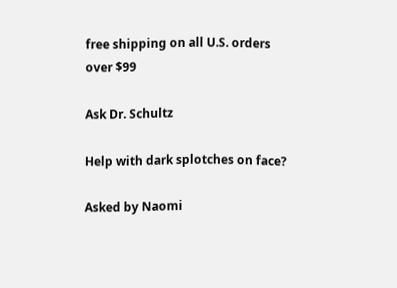free shipping on all U.S. orders over $99

Ask Dr. Schultz

Help with dark splotches on face?

Asked by Naomi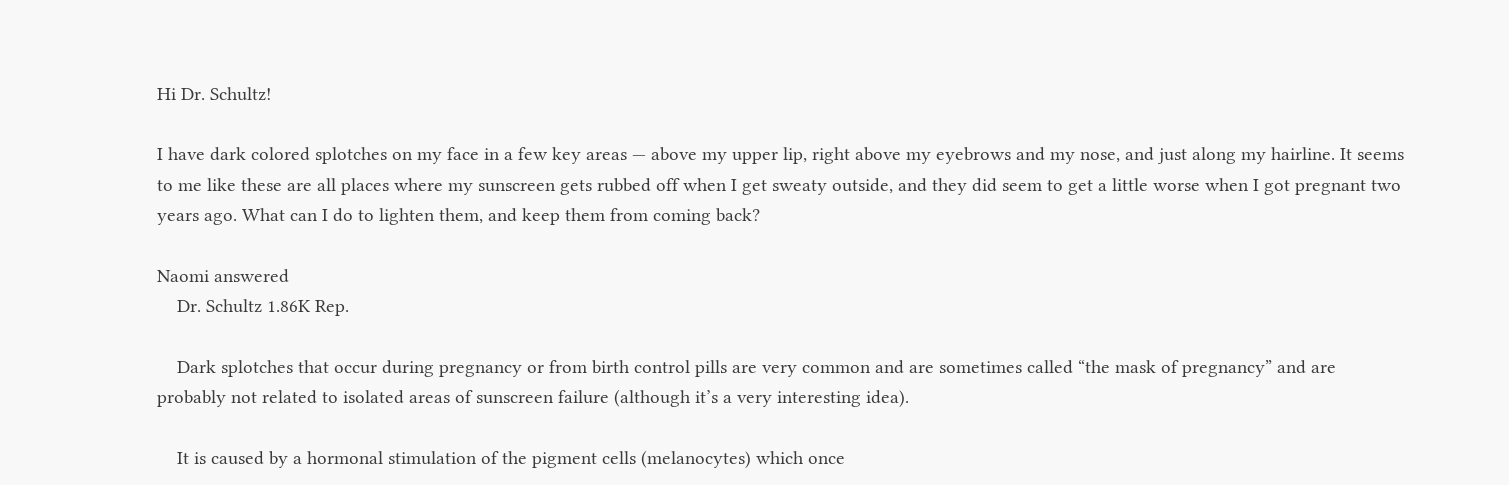Hi Dr. Schultz!

I have dark colored splotches on my face in a few key areas — above my upper lip, right above my eyebrows and my nose, and just along my hairline. It seems to me like these are all places where my sunscreen gets rubbed off when I get sweaty outside, and they did seem to get a little worse when I got pregnant two years ago. What can I do to lighten them, and keep them from coming back?

Naomi answered
    Dr. Schultz 1.86K Rep.

    Dark splotches that occur during pregnancy or from birth control pills are very common and are sometimes called “the mask of pregnancy” and are probably not related to isolated areas of sunscreen failure (although it’s a very interesting idea).

    It is caused by a hormonal stimulation of the pigment cells (melanocytes) which once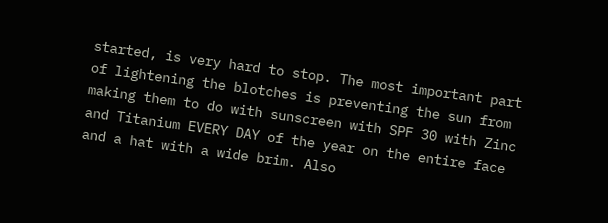started, is very hard to stop. The most important part of lightening the blotches is preventing the sun from making them to do with sunscreen with SPF 30 with Zinc and Titanium EVERY DAY of the year on the entire face and a hat with a wide brim. Also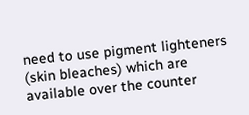need to use pigment lighteners (skin bleaches) which are available over the counter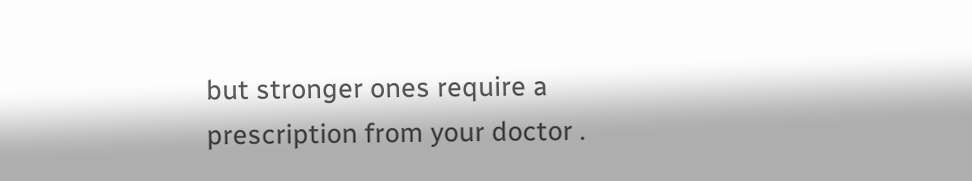but stronger ones require a prescription from your doctor .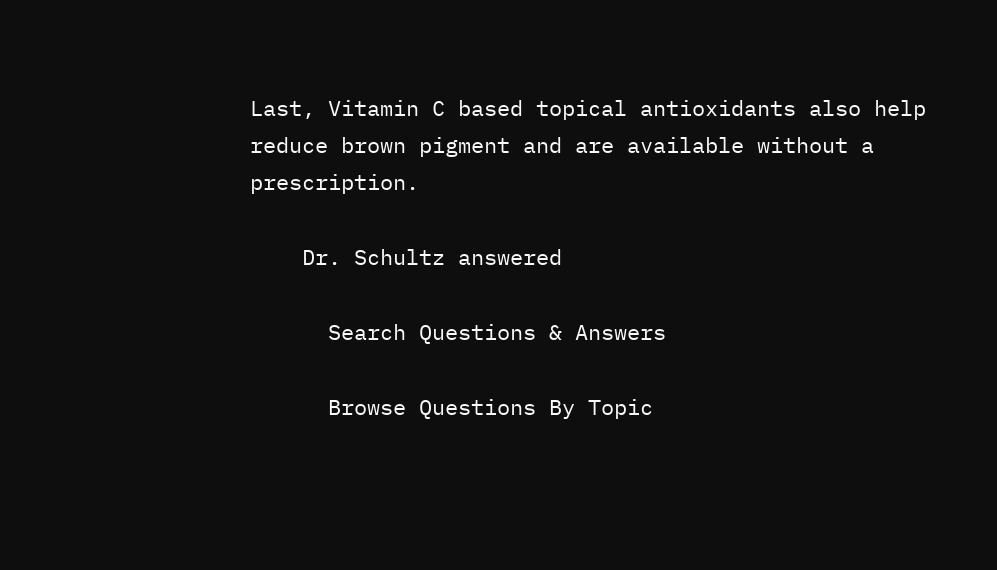Last, Vitamin C based topical antioxidants also help reduce brown pigment and are available without a prescription.

    Dr. Schultz answered

      Search Questions & Answers

      Browse Questions By Topic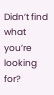Didn’t find what you’re looking for?